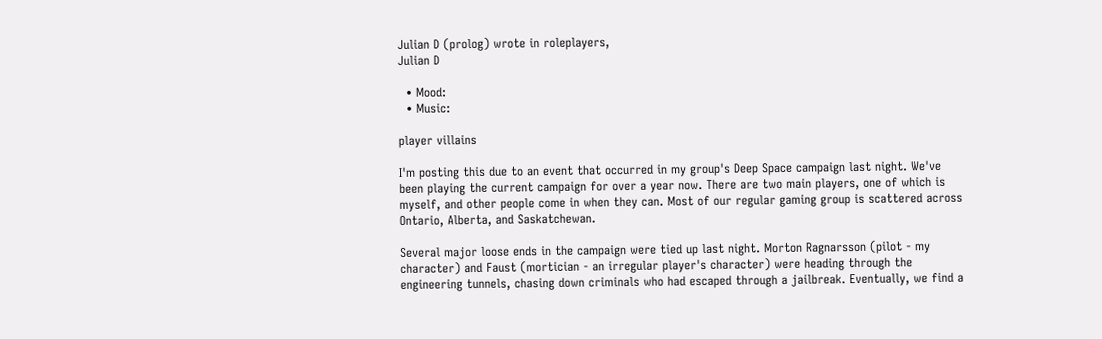Julian D (prolog) wrote in roleplayers,
Julian D

  • Mood:
  • Music:

player villains

I'm posting this due to an event that occurred in my group's Deep Space campaign last night. We've been playing the current campaign for over a year now. There are two main players, one of which is myself, and other people come in when they can. Most of our regular gaming group is scattered across Ontario, Alberta, and Saskatchewan.

Several major loose ends in the campaign were tied up last night. Morton Ragnarsson (pilot - my character) and Faust (mortician - an irregular player's character) were heading through the engineering tunnels, chasing down criminals who had escaped through a jailbreak. Eventually, we find a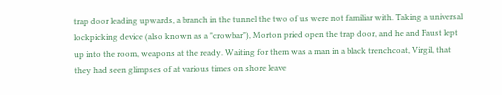trap door leading upwards, a branch in the tunnel the two of us were not familiar with. Taking a universal lockpicking device (also known as a "crowbar"), Morton pried open the trap door, and he and Faust lept up into the room, weapons at the ready. Waiting for them was a man in a black trenchcoat, Virgil, that they had seen glimpses of at various times on shore leave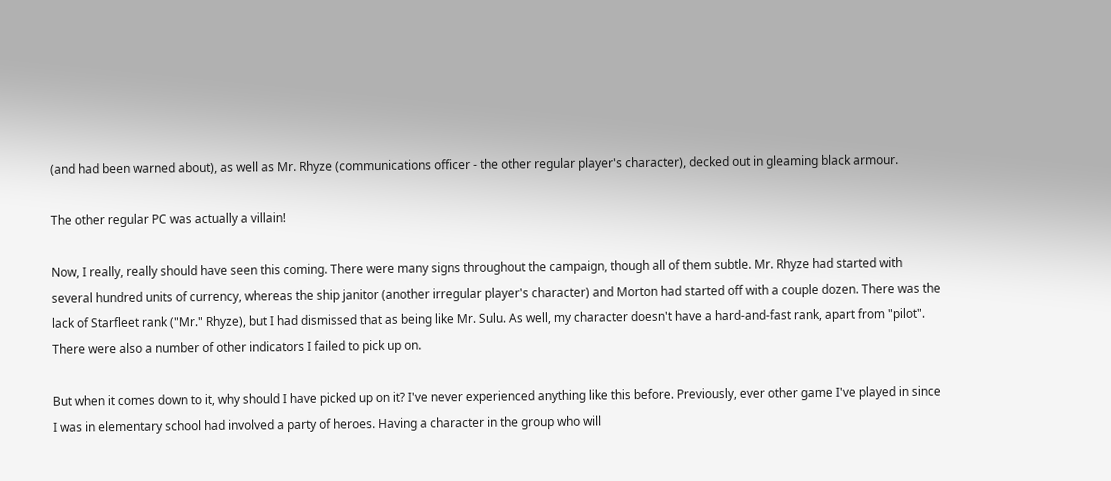(and had been warned about), as well as Mr. Rhyze (communications officer - the other regular player's character), decked out in gleaming black armour.

The other regular PC was actually a villain!

Now, I really, really should have seen this coming. There were many signs throughout the campaign, though all of them subtle. Mr. Rhyze had started with several hundred units of currency, whereas the ship janitor (another irregular player's character) and Morton had started off with a couple dozen. There was the lack of Starfleet rank ("Mr." Rhyze), but I had dismissed that as being like Mr. Sulu. As well, my character doesn't have a hard-and-fast rank, apart from "pilot". There were also a number of other indicators I failed to pick up on.

But when it comes down to it, why should I have picked up on it? I've never experienced anything like this before. Previously, ever other game I've played in since I was in elementary school had involved a party of heroes. Having a character in the group who will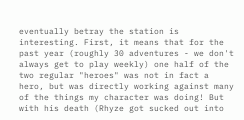eventually betray the station is interesting. First, it means that for the past year (roughly 30 adventures - we don't always get to play weekly) one half of the two regular "heroes" was not in fact a hero, but was directly working against many of the things my character was doing! But with his death (Rhyze got sucked out into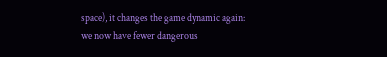space), it changes the game dynamic again: we now have fewer dangerous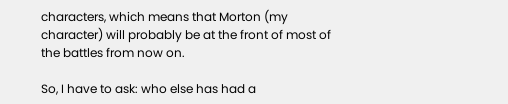characters, which means that Morton (my character) will probably be at the front of most of the battles from now on.

So, I have to ask: who else has had a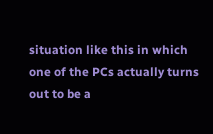situation like this in which one of the PCs actually turns out to be a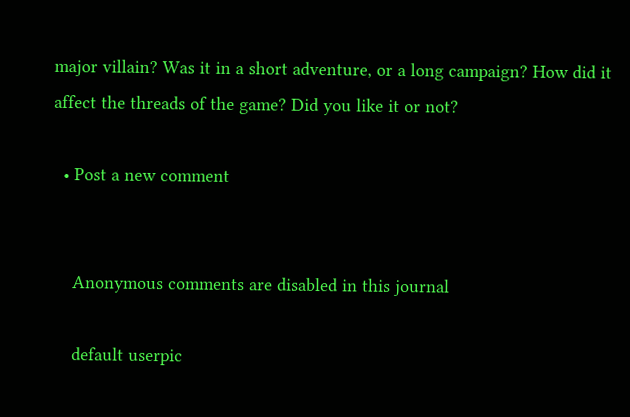major villain? Was it in a short adventure, or a long campaign? How did it affect the threads of the game? Did you like it or not?

  • Post a new comment


    Anonymous comments are disabled in this journal

    default userpic